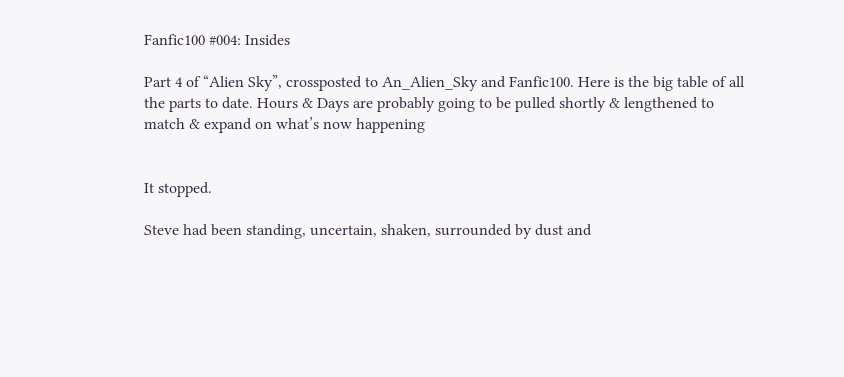Fanfic100 #004: Insides

Part 4 of “Alien Sky”, crossposted to An_Alien_Sky and Fanfic100. Here is the big table of all the parts to date. Hours & Days are probably going to be pulled shortly & lengthened to match & expand on what’s now happening


It stopped.

Steve had been standing, uncertain, shaken, surrounded by dust and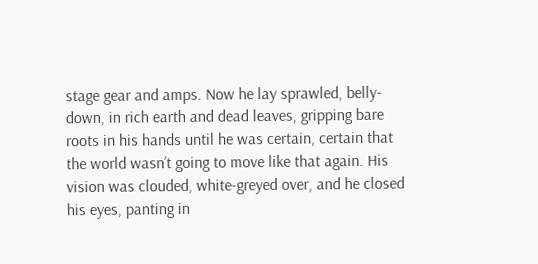stage gear and amps. Now he lay sprawled, belly-down, in rich earth and dead leaves, gripping bare roots in his hands until he was certain, certain that the world wasn’t going to move like that again. His vision was clouded, white-greyed over, and he closed his eyes, panting in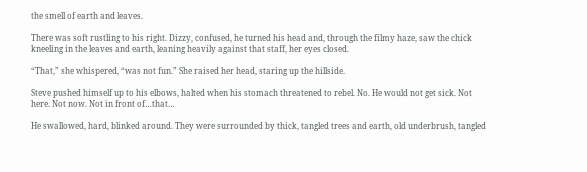the smell of earth and leaves.

There was soft rustling to his right. Dizzy, confused, he turned his head and, through the filmy haze, saw the chick kneeling in the leaves and earth, leaning heavily against that staff, her eyes closed.

“That,” she whispered, “was not fun.” She raised her head, staring up the hillside.

Steve pushed himself up to his elbows, halted when his stomach threatened to rebel. No. He would not get sick. Not here. Not now. Not in front of…that…

He swallowed, hard, blinked around. They were surrounded by thick, tangled trees and earth, old underbrush, tangled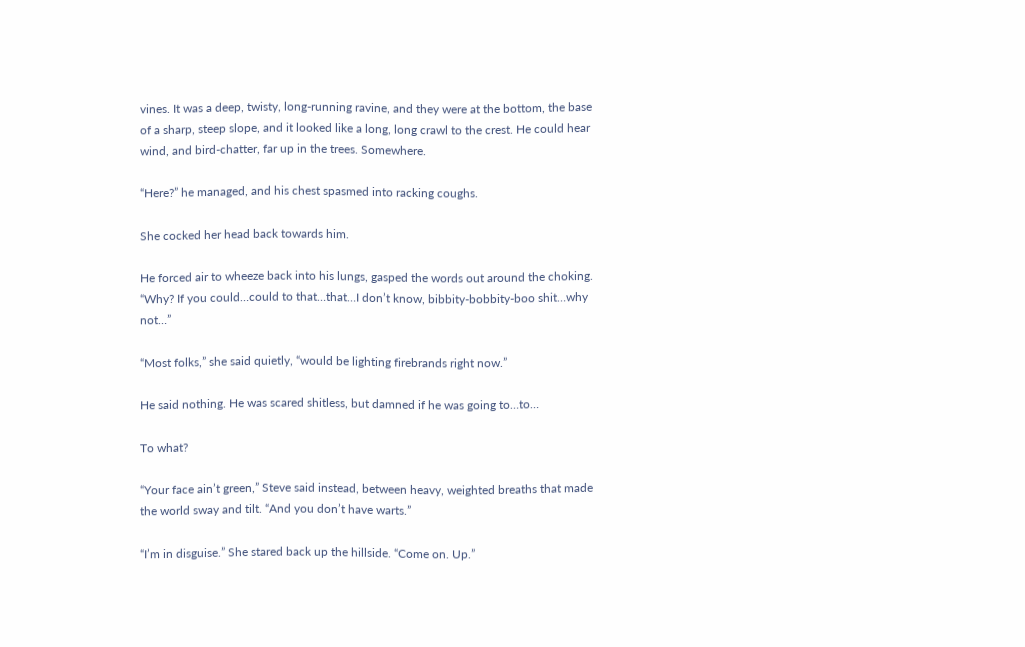vines. It was a deep, twisty, long-running ravine, and they were at the bottom, the base of a sharp, steep slope, and it looked like a long, long crawl to the crest. He could hear wind, and bird-chatter, far up in the trees. Somewhere.

“Here?” he managed, and his chest spasmed into racking coughs.

She cocked her head back towards him.

He forced air to wheeze back into his lungs, gasped the words out around the choking. “Why? If you could…could to that…that…I don’t know, bibbity-bobbity-boo shit…why not…”

“Most folks,” she said quietly, “would be lighting firebrands right now.”

He said nothing. He was scared shitless, but damned if he was going to…to…

To what?

“Your face ain’t green,” Steve said instead, between heavy, weighted breaths that made the world sway and tilt. “And you don’t have warts.”

“I’m in disguise.” She stared back up the hillside. “Come on. Up.”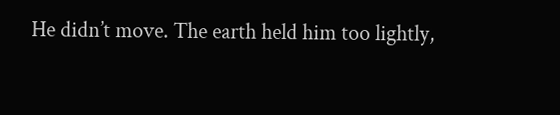He didn’t move. The earth held him too lightly,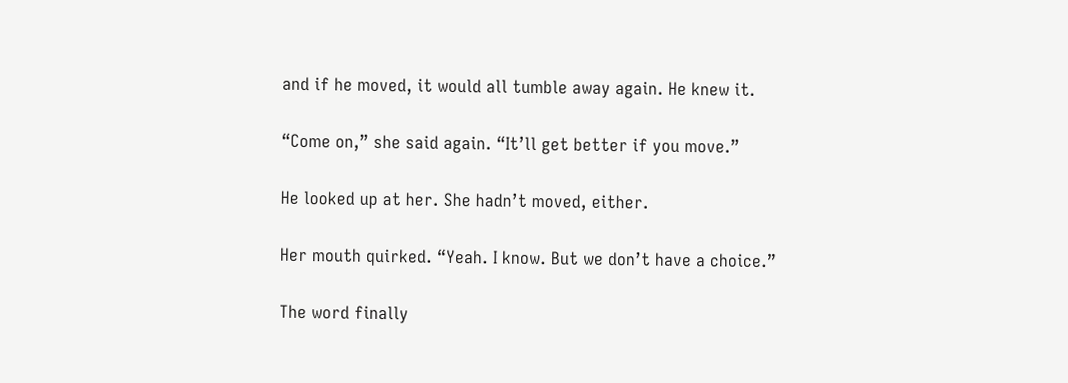and if he moved, it would all tumble away again. He knew it.

“Come on,” she said again. “It’ll get better if you move.”

He looked up at her. She hadn’t moved, either.

Her mouth quirked. “Yeah. I know. But we don’t have a choice.”

The word finally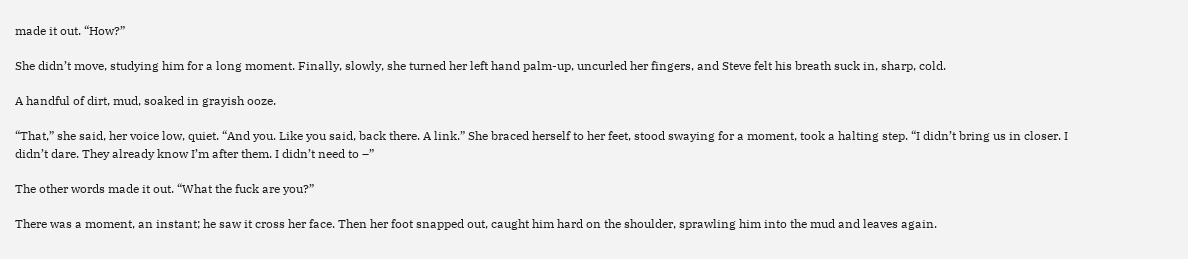made it out. “How?”

She didn’t move, studying him for a long moment. Finally, slowly, she turned her left hand palm-up, uncurled her fingers, and Steve felt his breath suck in, sharp, cold.

A handful of dirt, mud, soaked in grayish ooze.

“That,” she said, her voice low, quiet. “And you. Like you said, back there. A link.” She braced herself to her feet, stood swaying for a moment, took a halting step. “I didn’t bring us in closer. I didn’t dare. They already know I’m after them. I didn’t need to –”

The other words made it out. “What the fuck are you?”

There was a moment, an instant; he saw it cross her face. Then her foot snapped out, caught him hard on the shoulder, sprawling him into the mud and leaves again.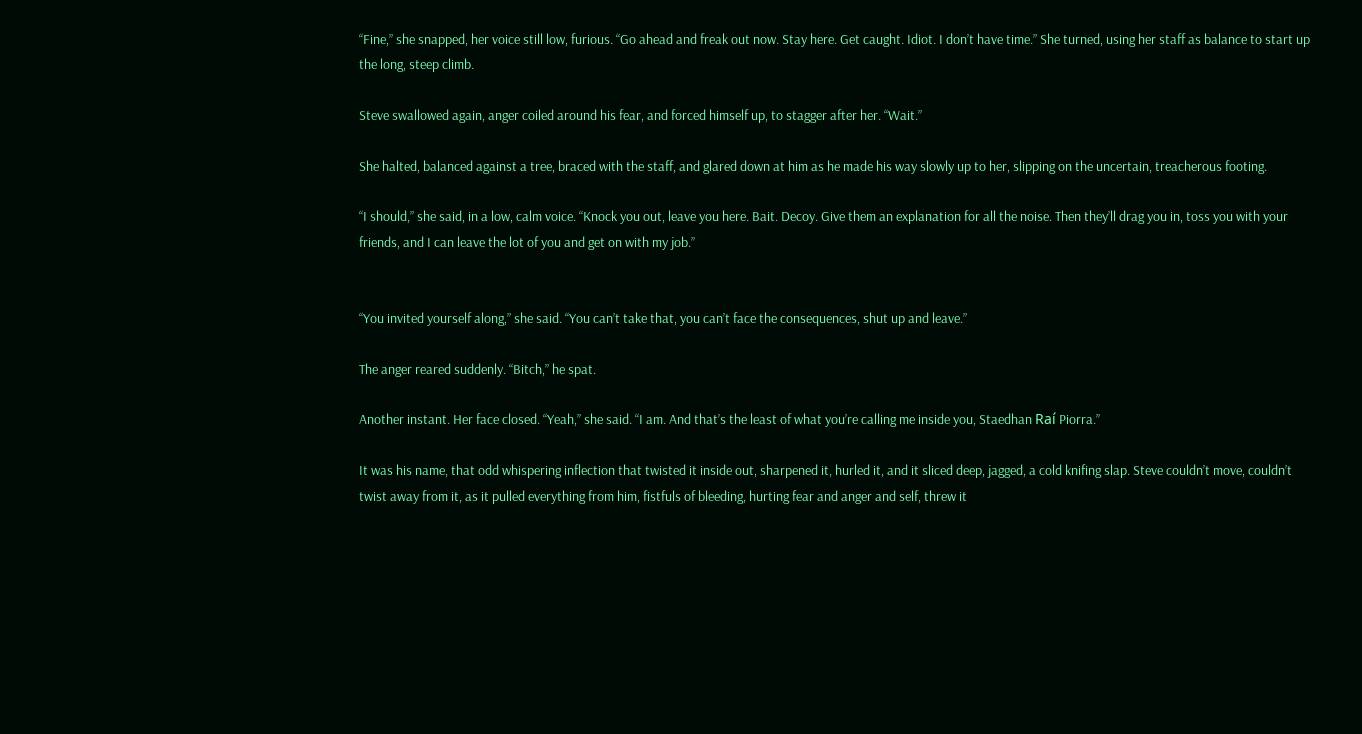“Fine,” she snapped, her voice still low, furious. “Go ahead and freak out now. Stay here. Get caught. Idiot. I don’t have time.” She turned, using her staff as balance to start up the long, steep climb.

Steve swallowed again, anger coiled around his fear, and forced himself up, to stagger after her. “Wait.”

She halted, balanced against a tree, braced with the staff, and glared down at him as he made his way slowly up to her, slipping on the uncertain, treacherous footing.

“I should,” she said, in a low, calm voice. “Knock you out, leave you here. Bait. Decoy. Give them an explanation for all the noise. Then they’ll drag you in, toss you with your friends, and I can leave the lot of you and get on with my job.”


“You invited yourself along,” she said. “You can’t take that, you can’t face the consequences, shut up and leave.”

The anger reared suddenly. “Bitch,” he spat.

Another instant. Her face closed. “Yeah,” she said. “I am. And that’s the least of what you’re calling me inside you, Staedhan Raí Piorra.”

It was his name, that odd whispering inflection that twisted it inside out, sharpened it, hurled it, and it sliced deep, jagged, a cold knifing slap. Steve couldn’t move, couldn’t twist away from it, as it pulled everything from him, fistfuls of bleeding, hurting fear and anger and self, threw it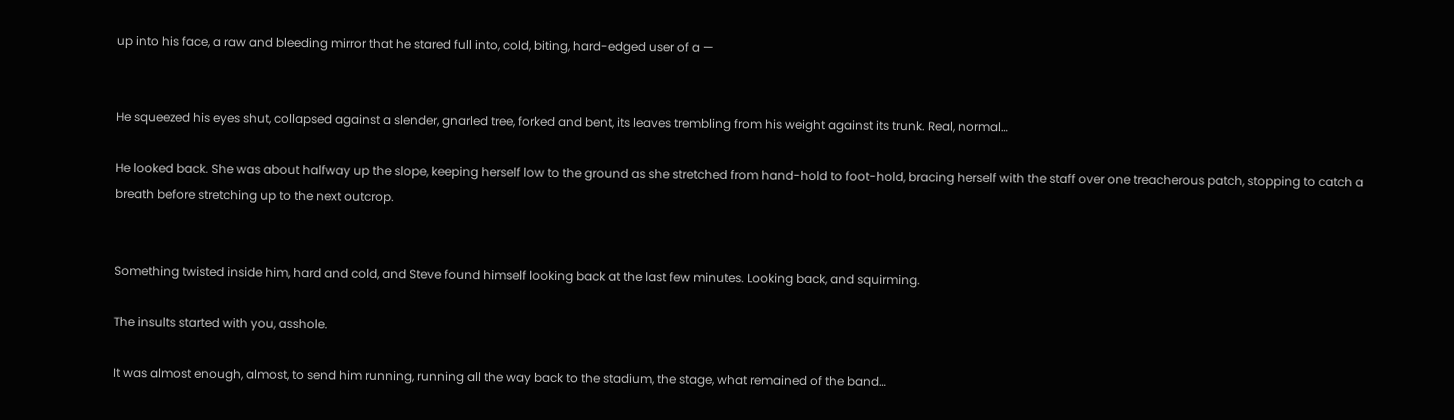up into his face, a raw and bleeding mirror that he stared full into, cold, biting, hard-edged user of a —


He squeezed his eyes shut, collapsed against a slender, gnarled tree, forked and bent, its leaves trembling from his weight against its trunk. Real, normal…

He looked back. She was about halfway up the slope, keeping herself low to the ground as she stretched from hand-hold to foot-hold, bracing herself with the staff over one treacherous patch, stopping to catch a breath before stretching up to the next outcrop.


Something twisted inside him, hard and cold, and Steve found himself looking back at the last few minutes. Looking back, and squirming.

The insults started with you, asshole.

It was almost enough, almost, to send him running, running all the way back to the stadium, the stage, what remained of the band…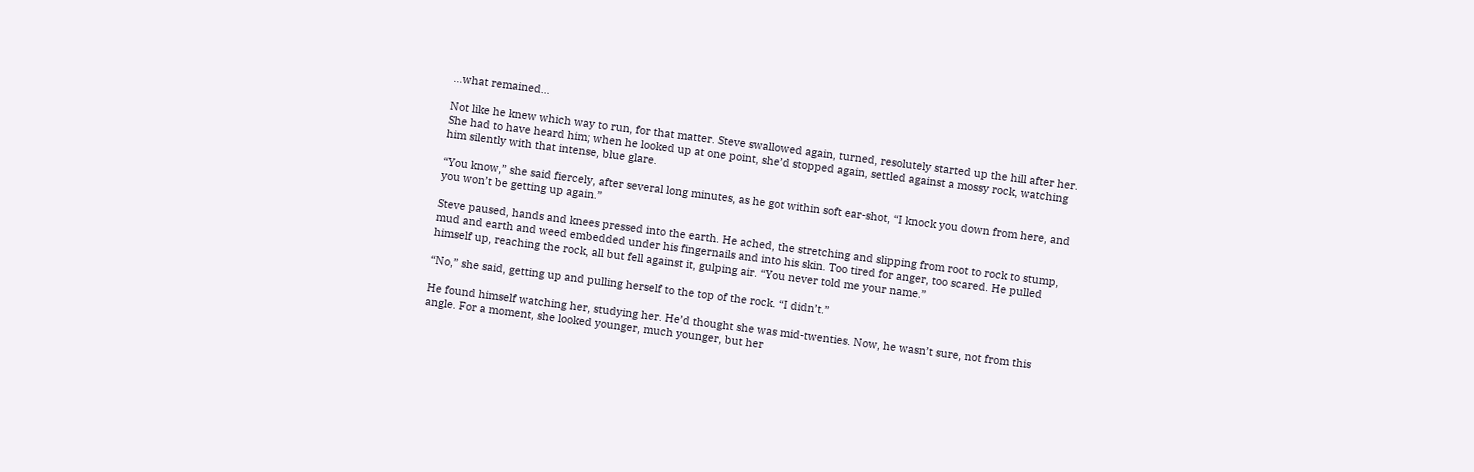…what remained…

Not like he knew which way to run, for that matter. Steve swallowed again, turned, resolutely started up the hill after her. She had to have heard him; when he looked up at one point, she’d stopped again, settled against a mossy rock, watching him silently with that intense, blue glare.

“You know,” she said fiercely, after several long minutes, as he got within soft ear-shot, “I knock you down from here, and you won’t be getting up again.”

Steve paused, hands and knees pressed into the earth. He ached, the stretching and slipping from root to rock to stump, mud and earth and weed embedded under his fingernails and into his skin. Too tired for anger, too scared. He pulled himself up, reaching the rock, all but fell against it, gulping air. “You never told me your name.”

“No,” she said, getting up and pulling herself to the top of the rock. “I didn’t.”

He found himself watching her, studying her. He’d thought she was mid-twenties. Now, he wasn’t sure, not from this angle. For a moment, she looked younger, much younger, but her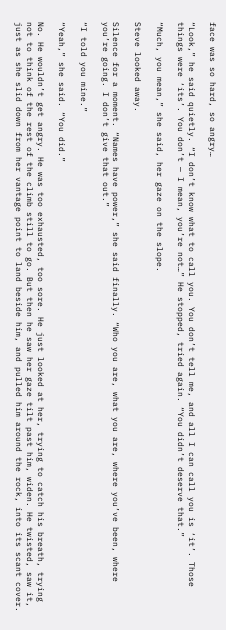face was so hard, so angry…

“Look,” he said quietly. “I don’t know what to call you. You don’t tell me, and all I can call you is ‘it’. Those things were ‘its’. You don’t — I mean, you’re not…” He stopped, tried again. “You didn’t deserve that.”

“Much, you mean,” she said, her gaze on the slope.

Steve looked away.

Silence for a moment. “Names have power,” she said finally. “Who you are, what you are, where you’ve been, where you’re going. I don’t give that out.”

“I told you mine.”

“Yeah,” she said. “You did.”

No. He wouldn’t get angry. He was too exhausted, too sore. He just looked at her, trying to catch his breath, trying not to think of the rest of the climb still to go. But then he saw her gaze tilt past him, widen. He twisted, saw it, just as she slid down from her vantage point to land beside him, and pulled him around the rock, into its scant cover.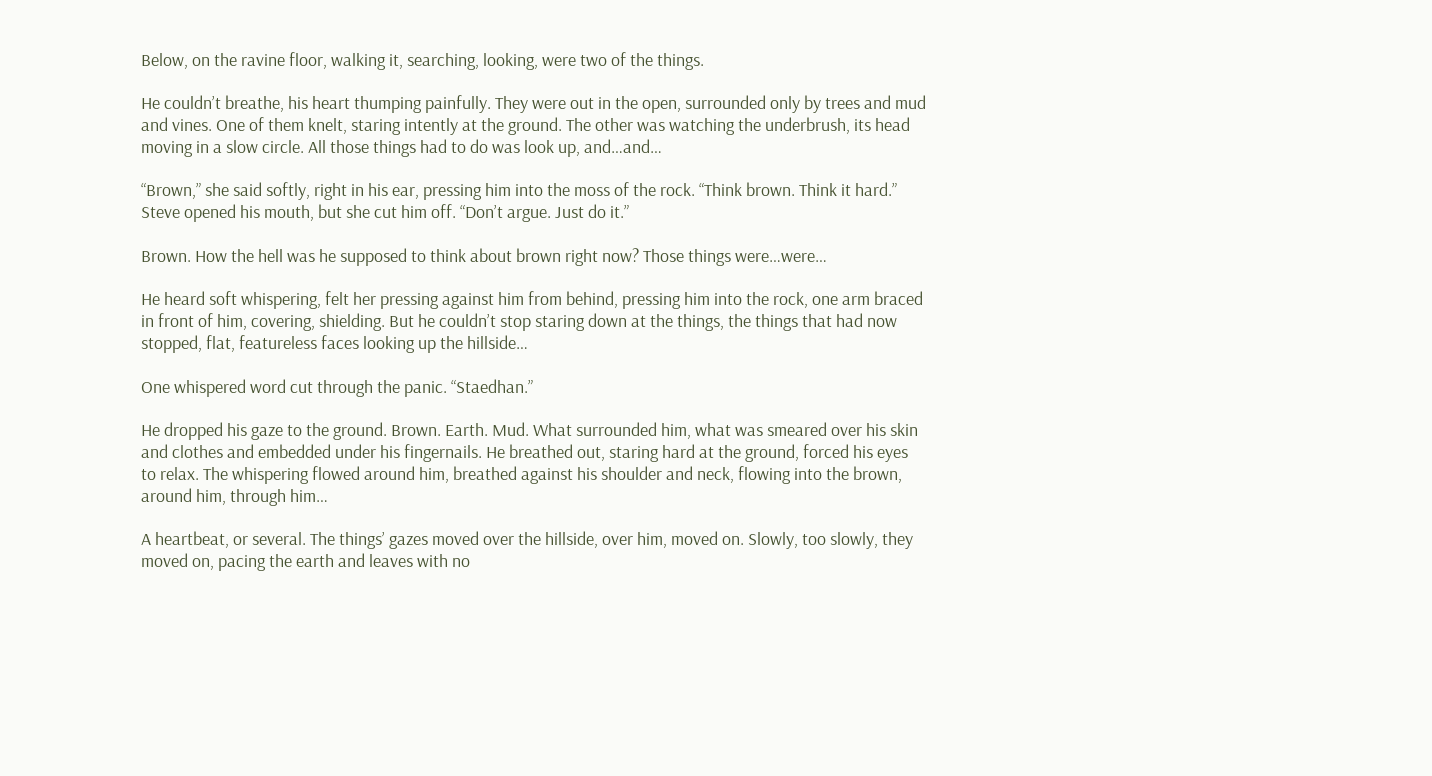Below, on the ravine floor, walking it, searching, looking, were two of the things.

He couldn’t breathe, his heart thumping painfully. They were out in the open, surrounded only by trees and mud and vines. One of them knelt, staring intently at the ground. The other was watching the underbrush, its head moving in a slow circle. All those things had to do was look up, and…and…

“Brown,” she said softly, right in his ear, pressing him into the moss of the rock. “Think brown. Think it hard.” Steve opened his mouth, but she cut him off. “Don’t argue. Just do it.”

Brown. How the hell was he supposed to think about brown right now? Those things were…were…

He heard soft whispering, felt her pressing against him from behind, pressing him into the rock, one arm braced in front of him, covering, shielding. But he couldn’t stop staring down at the things, the things that had now stopped, flat, featureless faces looking up the hillside…

One whispered word cut through the panic. “Staedhan.”

He dropped his gaze to the ground. Brown. Earth. Mud. What surrounded him, what was smeared over his skin and clothes and embedded under his fingernails. He breathed out, staring hard at the ground, forced his eyes to relax. The whispering flowed around him, breathed against his shoulder and neck, flowing into the brown, around him, through him…

A heartbeat, or several. The things’ gazes moved over the hillside, over him, moved on. Slowly, too slowly, they moved on, pacing the earth and leaves with no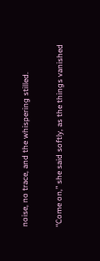noise, no trace, and the whispering stilled.

“Come on,” she said softly, as the things vanished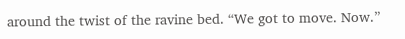around the twist of the ravine bed. “We got to move. Now.”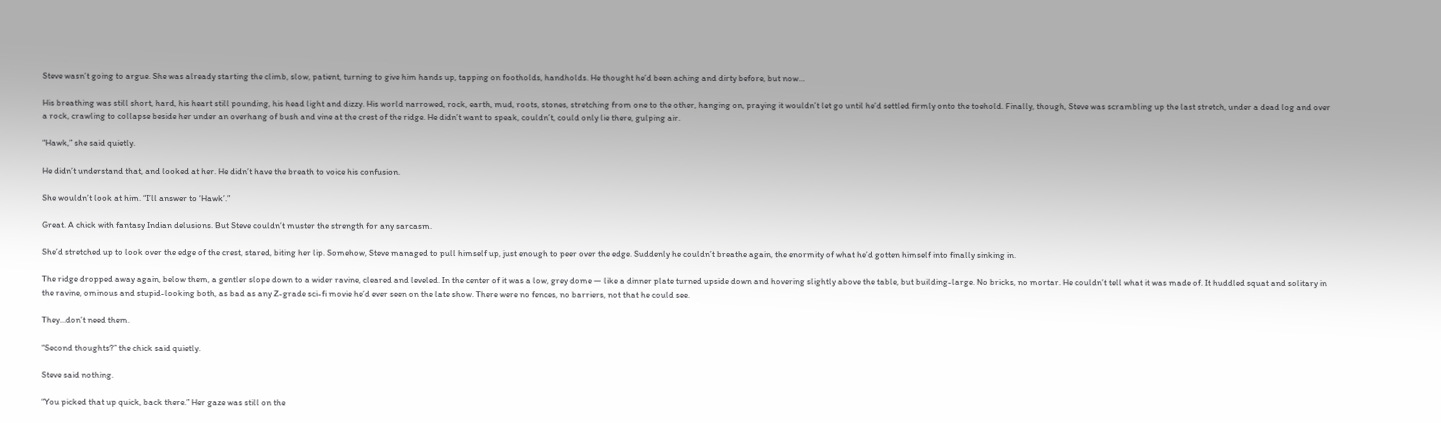Steve wasn’t going to argue. She was already starting the climb, slow, patient, turning to give him hands up, tapping on footholds, handholds. He thought he’d been aching and dirty before, but now…

His breathing was still short, hard, his heart still pounding, his head light and dizzy. His world narrowed, rock, earth, mud, roots, stones, stretching from one to the other, hanging on, praying it wouldn’t let go until he’d settled firmly onto the toehold. Finally, though, Steve was scrambling up the last stretch, under a dead log and over a rock, crawling to collapse beside her under an overhang of bush and vine at the crest of the ridge. He didn’t want to speak, couldn’t, could only lie there, gulping air.

“Hawk,” she said quietly.

He didn’t understand that, and looked at her. He didn’t have the breath to voice his confusion.

She wouldn’t look at him. “I’ll answer to ‘Hawk’.”

Great. A chick with fantasy Indian delusions. But Steve couldn’t muster the strength for any sarcasm.

She’d stretched up to look over the edge of the crest, stared, biting her lip. Somehow, Steve managed to pull himself up, just enough to peer over the edge. Suddenly he couldn’t breathe again, the enormity of what he’d gotten himself into finally sinking in.

The ridge dropped away again, below them, a gentler slope down to a wider ravine, cleared and leveled. In the center of it was a low, grey dome — like a dinner plate turned upside down and hovering slightly above the table, but building-large. No bricks, no mortar. He couldn’t tell what it was made of. It huddled squat and solitary in the ravine, ominous and stupid-looking both, as bad as any Z-grade sci-fi movie he’d ever seen on the late show. There were no fences, no barriers, not that he could see.

They…don’t need them.

“Second thoughts?” the chick said quietly.

Steve said nothing.

“You picked that up quick, back there.” Her gaze was still on the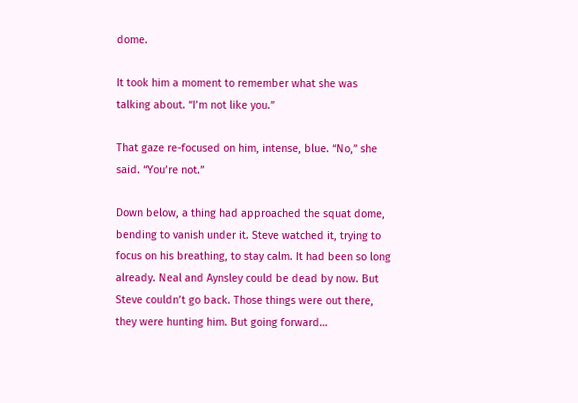dome.

It took him a moment to remember what she was talking about. “I’m not like you.”

That gaze re-focused on him, intense, blue. “No,” she said. “You’re not.”

Down below, a thing had approached the squat dome, bending to vanish under it. Steve watched it, trying to focus on his breathing, to stay calm. It had been so long already. Neal and Aynsley could be dead by now. But Steve couldn’t go back. Those things were out there, they were hunting him. But going forward…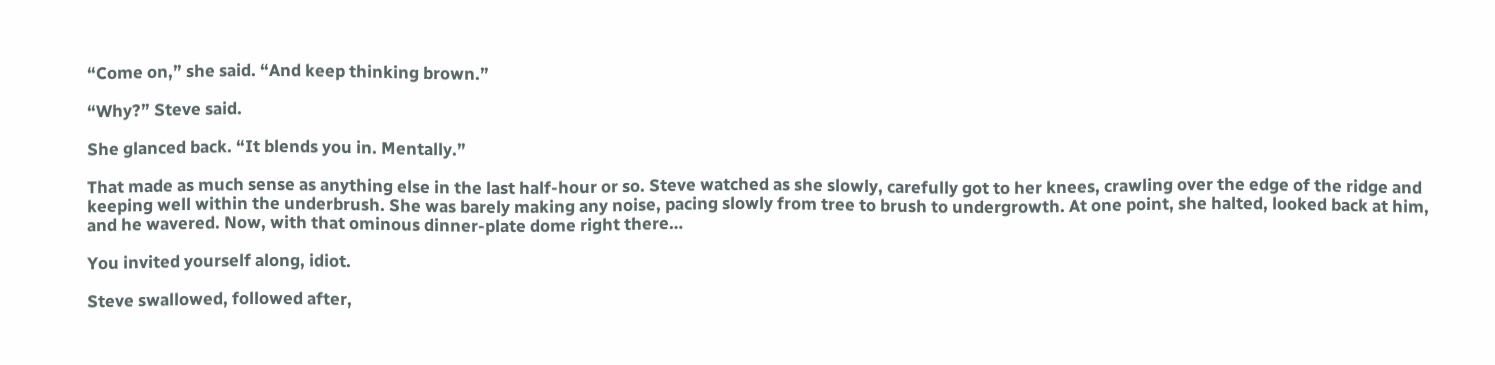“Come on,” she said. “And keep thinking brown.”

“Why?” Steve said.

She glanced back. “It blends you in. Mentally.”

That made as much sense as anything else in the last half-hour or so. Steve watched as she slowly, carefully got to her knees, crawling over the edge of the ridge and keeping well within the underbrush. She was barely making any noise, pacing slowly from tree to brush to undergrowth. At one point, she halted, looked back at him, and he wavered. Now, with that ominous dinner-plate dome right there…

You invited yourself along, idiot.

Steve swallowed, followed after,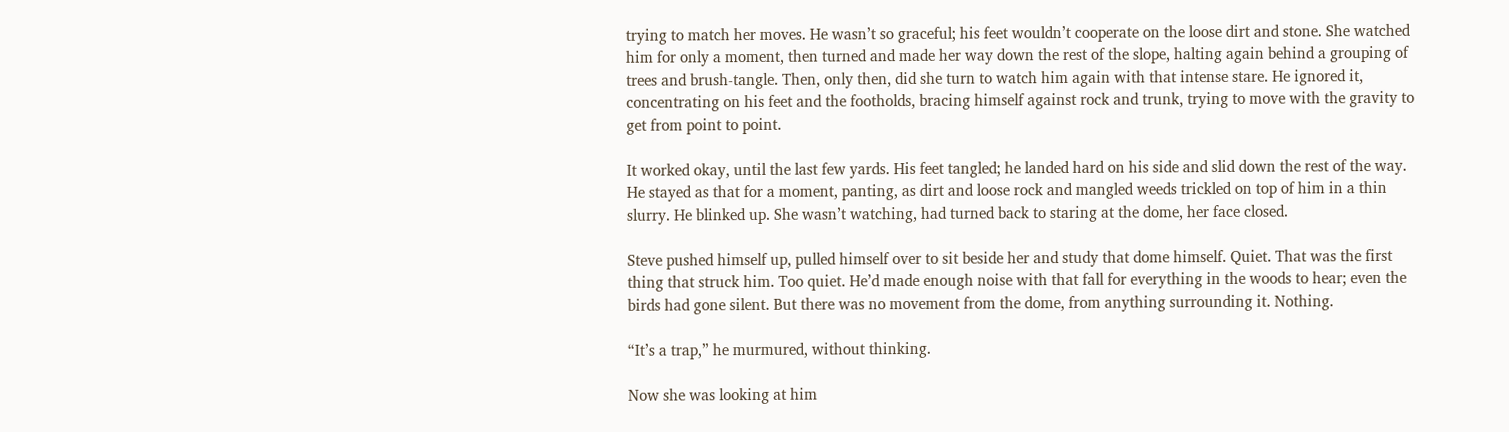trying to match her moves. He wasn’t so graceful; his feet wouldn’t cooperate on the loose dirt and stone. She watched him for only a moment, then turned and made her way down the rest of the slope, halting again behind a grouping of trees and brush-tangle. Then, only then, did she turn to watch him again with that intense stare. He ignored it, concentrating on his feet and the footholds, bracing himself against rock and trunk, trying to move with the gravity to get from point to point.

It worked okay, until the last few yards. His feet tangled; he landed hard on his side and slid down the rest of the way. He stayed as that for a moment, panting, as dirt and loose rock and mangled weeds trickled on top of him in a thin slurry. He blinked up. She wasn’t watching, had turned back to staring at the dome, her face closed.

Steve pushed himself up, pulled himself over to sit beside her and study that dome himself. Quiet. That was the first thing that struck him. Too quiet. He’d made enough noise with that fall for everything in the woods to hear; even the birds had gone silent. But there was no movement from the dome, from anything surrounding it. Nothing.

“It’s a trap,” he murmured, without thinking.

Now she was looking at him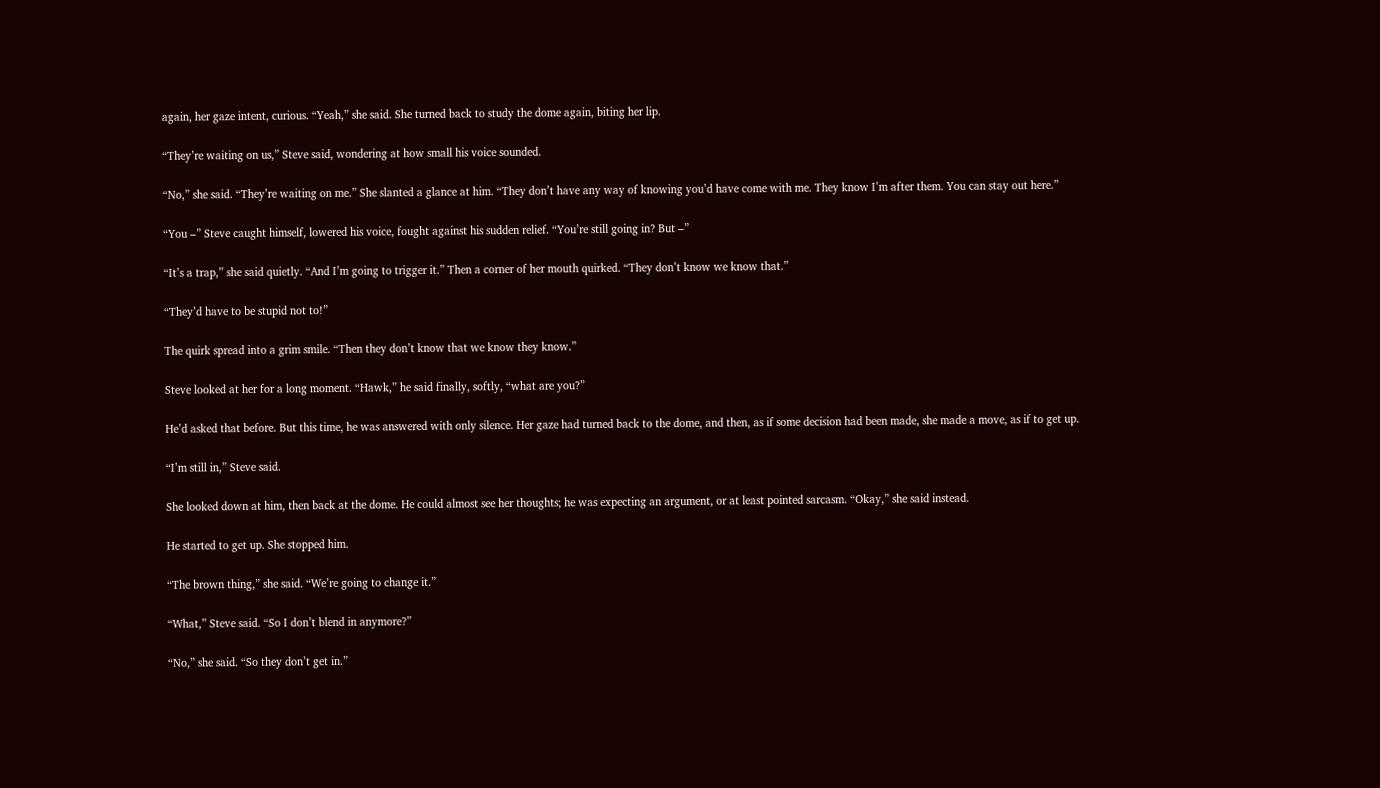again, her gaze intent, curious. “Yeah,” she said. She turned back to study the dome again, biting her lip.

“They’re waiting on us,” Steve said, wondering at how small his voice sounded.

“No,” she said. “They’re waiting on me.” She slanted a glance at him. “They don’t have any way of knowing you’d have come with me. They know I’m after them. You can stay out here.”

“You –” Steve caught himself, lowered his voice, fought against his sudden relief. “You’re still going in? But –”

“It’s a trap,” she said quietly. “And I’m going to trigger it.” Then a corner of her mouth quirked. “They don’t know we know that.”

“They’d have to be stupid not to!”

The quirk spread into a grim smile. “Then they don’t know that we know they know.”

Steve looked at her for a long moment. “Hawk,” he said finally, softly, “what are you?”

He’d asked that before. But this time, he was answered with only silence. Her gaze had turned back to the dome, and then, as if some decision had been made, she made a move, as if to get up.

“I’m still in,” Steve said.

She looked down at him, then back at the dome. He could almost see her thoughts; he was expecting an argument, or at least pointed sarcasm. “Okay,” she said instead.

He started to get up. She stopped him.

“The brown thing,” she said. “We’re going to change it.”

“What,” Steve said. “So I don’t blend in anymore?”

“No,” she said. “So they don’t get in.”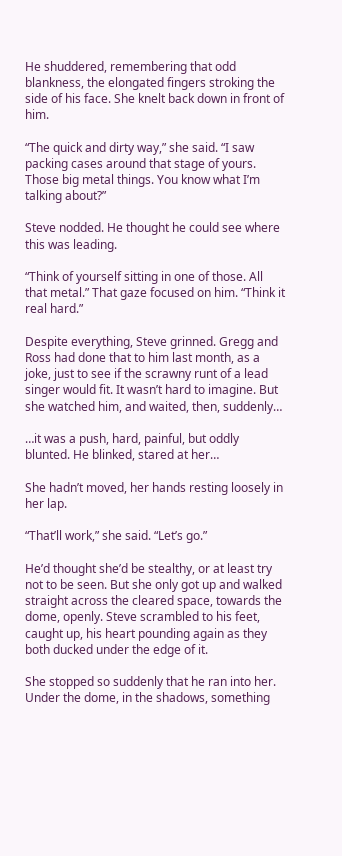He shuddered, remembering that odd blankness, the elongated fingers stroking the side of his face. She knelt back down in front of him.

“The quick and dirty way,” she said. “I saw packing cases around that stage of yours. Those big metal things. You know what I’m talking about?”

Steve nodded. He thought he could see where this was leading.

“Think of yourself sitting in one of those. All that metal.” That gaze focused on him. “Think it real hard.”

Despite everything, Steve grinned. Gregg and Ross had done that to him last month, as a joke, just to see if the scrawny runt of a lead singer would fit. It wasn’t hard to imagine. But she watched him, and waited, then, suddenly…

…it was a push, hard, painful, but oddly blunted. He blinked, stared at her…

She hadn’t moved, her hands resting loosely in her lap.

“That’ll work,” she said. “Let’s go.”

He’d thought she’d be stealthy, or at least try not to be seen. But she only got up and walked straight across the cleared space, towards the dome, openly. Steve scrambled to his feet, caught up, his heart pounding again as they both ducked under the edge of it.

She stopped so suddenly that he ran into her. Under the dome, in the shadows, something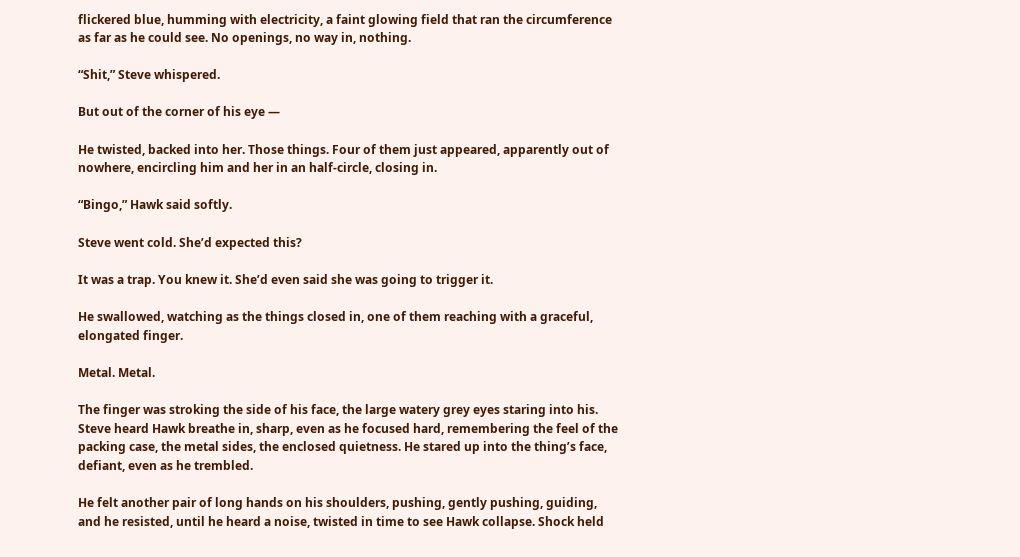flickered blue, humming with electricity, a faint glowing field that ran the circumference as far as he could see. No openings, no way in, nothing.

“Shit,” Steve whispered.

But out of the corner of his eye —

He twisted, backed into her. Those things. Four of them just appeared, apparently out of nowhere, encircling him and her in an half-circle, closing in.

“Bingo,” Hawk said softly.

Steve went cold. She’d expected this?

It was a trap. You knew it. She’d even said she was going to trigger it.

He swallowed, watching as the things closed in, one of them reaching with a graceful, elongated finger.

Metal. Metal.

The finger was stroking the side of his face, the large watery grey eyes staring into his. Steve heard Hawk breathe in, sharp, even as he focused hard, remembering the feel of the packing case, the metal sides, the enclosed quietness. He stared up into the thing’s face, defiant, even as he trembled.

He felt another pair of long hands on his shoulders, pushing, gently pushing, guiding, and he resisted, until he heard a noise, twisted in time to see Hawk collapse. Shock held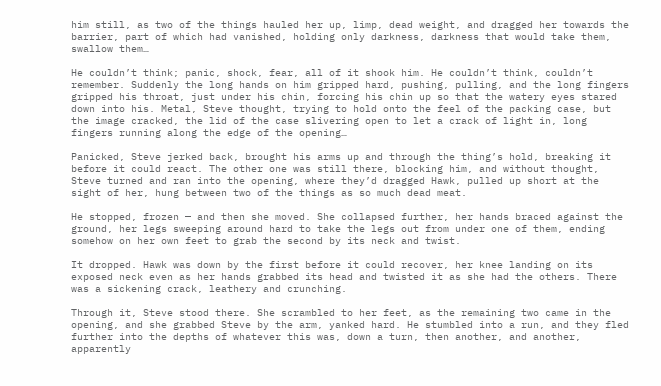him still, as two of the things hauled her up, limp, dead weight, and dragged her towards the barrier, part of which had vanished, holding only darkness, darkness that would take them, swallow them…

He couldn’t think; panic, shock, fear, all of it shook him. He couldn’t think, couldn’t remember. Suddenly the long hands on him gripped hard, pushing, pulling, and the long fingers gripped his throat, just under his chin, forcing his chin up so that the watery eyes stared down into his. Metal, Steve thought, trying to hold onto the feel of the packing case, but the image cracked, the lid of the case slivering open to let a crack of light in, long fingers running along the edge of the opening…

Panicked, Steve jerked back, brought his arms up and through the thing’s hold, breaking it before it could react. The other one was still there, blocking him, and without thought, Steve turned and ran into the opening, where they’d dragged Hawk, pulled up short at the sight of her, hung between two of the things as so much dead meat.

He stopped, frozen — and then she moved. She collapsed further, her hands braced against the ground, her legs sweeping around hard to take the legs out from under one of them, ending somehow on her own feet to grab the second by its neck and twist.

It dropped. Hawk was down by the first before it could recover, her knee landing on its exposed neck even as her hands grabbed its head and twisted it as she had the others. There was a sickening crack, leathery and crunching.

Through it, Steve stood there. She scrambled to her feet, as the remaining two came in the opening, and she grabbed Steve by the arm, yanked hard. He stumbled into a run, and they fled further into the depths of whatever this was, down a turn, then another, and another, apparently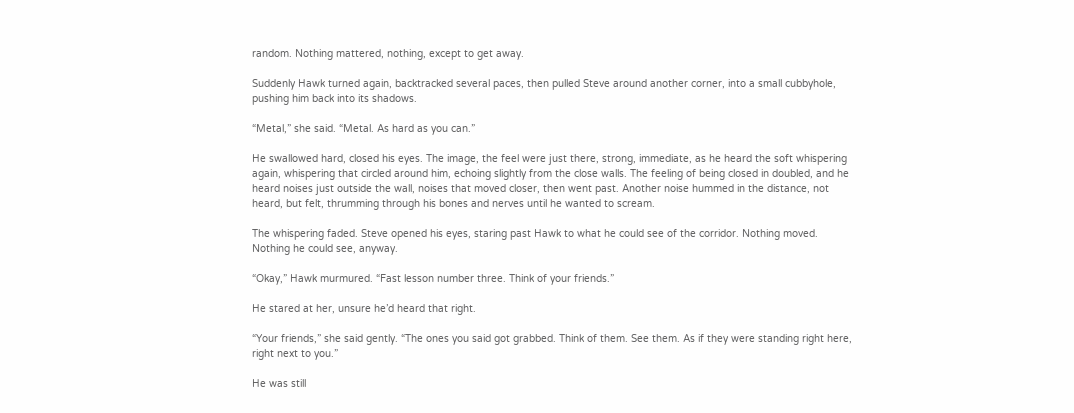random. Nothing mattered, nothing, except to get away.

Suddenly Hawk turned again, backtracked several paces, then pulled Steve around another corner, into a small cubbyhole, pushing him back into its shadows.

“Metal,” she said. “Metal. As hard as you can.”

He swallowed hard, closed his eyes. The image, the feel were just there, strong, immediate, as he heard the soft whispering again, whispering that circled around him, echoing slightly from the close walls. The feeling of being closed in doubled, and he heard noises just outside the wall, noises that moved closer, then went past. Another noise hummed in the distance, not heard, but felt, thrumming through his bones and nerves until he wanted to scream.

The whispering faded. Steve opened his eyes, staring past Hawk to what he could see of the corridor. Nothing moved. Nothing he could see, anyway.

“Okay,” Hawk murmured. “Fast lesson number three. Think of your friends.”

He stared at her, unsure he’d heard that right.

“Your friends,” she said gently. “The ones you said got grabbed. Think of them. See them. As if they were standing right here, right next to you.”

He was still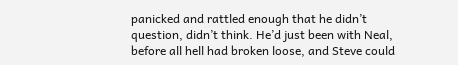panicked and rattled enough that he didn’t question, didn’t think. He’d just been with Neal, before all hell had broken loose, and Steve could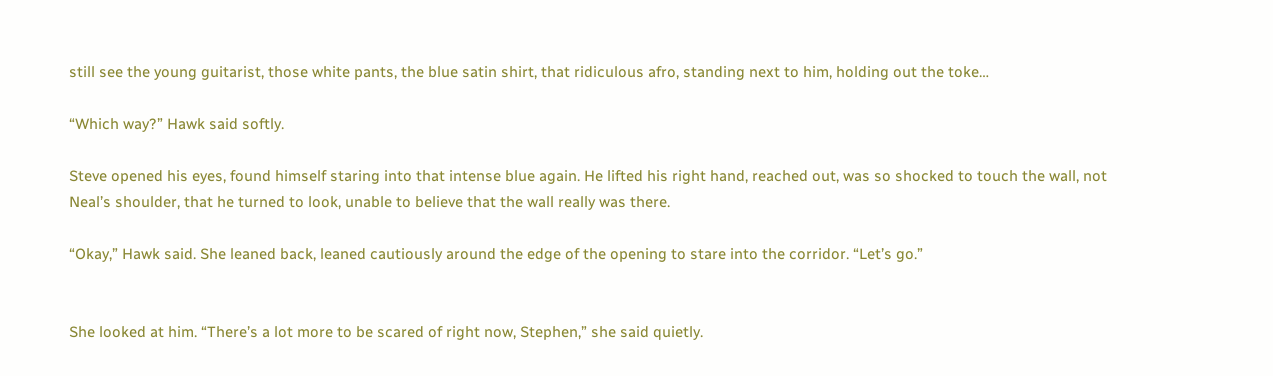still see the young guitarist, those white pants, the blue satin shirt, that ridiculous afro, standing next to him, holding out the toke…

“Which way?” Hawk said softly.

Steve opened his eyes, found himself staring into that intense blue again. He lifted his right hand, reached out, was so shocked to touch the wall, not Neal’s shoulder, that he turned to look, unable to believe that the wall really was there.

“Okay,” Hawk said. She leaned back, leaned cautiously around the edge of the opening to stare into the corridor. “Let’s go.”


She looked at him. “There’s a lot more to be scared of right now, Stephen,” she said quietly.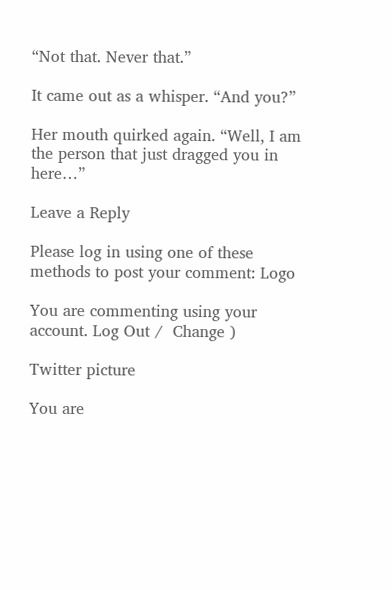“Not that. Never that.”

It came out as a whisper. “And you?”

Her mouth quirked again. “Well, I am the person that just dragged you in here…”

Leave a Reply

Please log in using one of these methods to post your comment: Logo

You are commenting using your account. Log Out /  Change )

Twitter picture

You are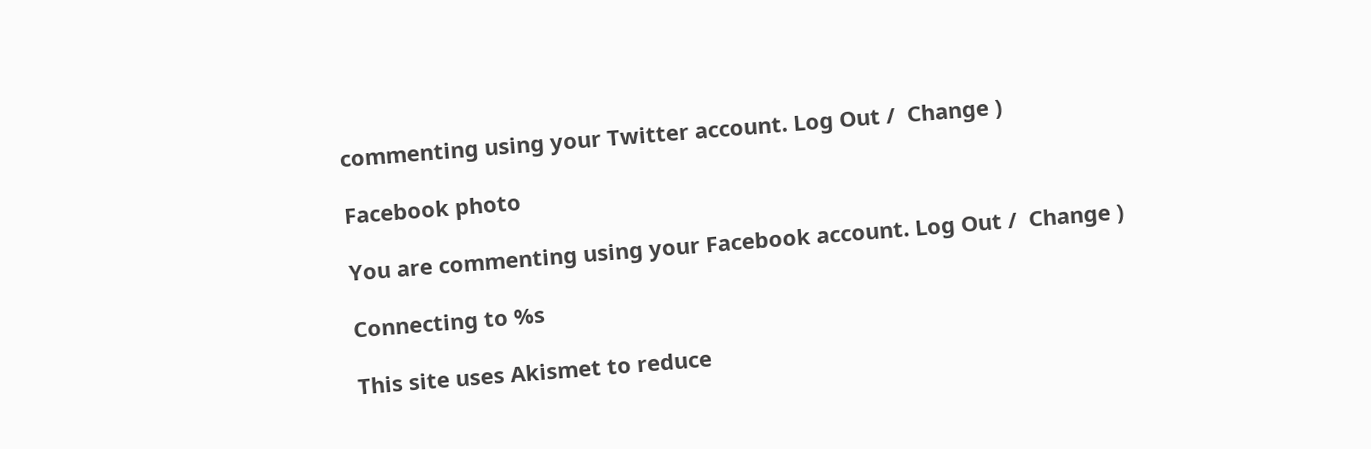commenting using your Twitter account. Log Out /  Change )

Facebook photo

You are commenting using your Facebook account. Log Out /  Change )

Connecting to %s

This site uses Akismet to reduce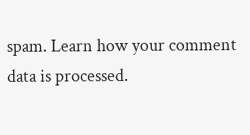spam. Learn how your comment data is processed.